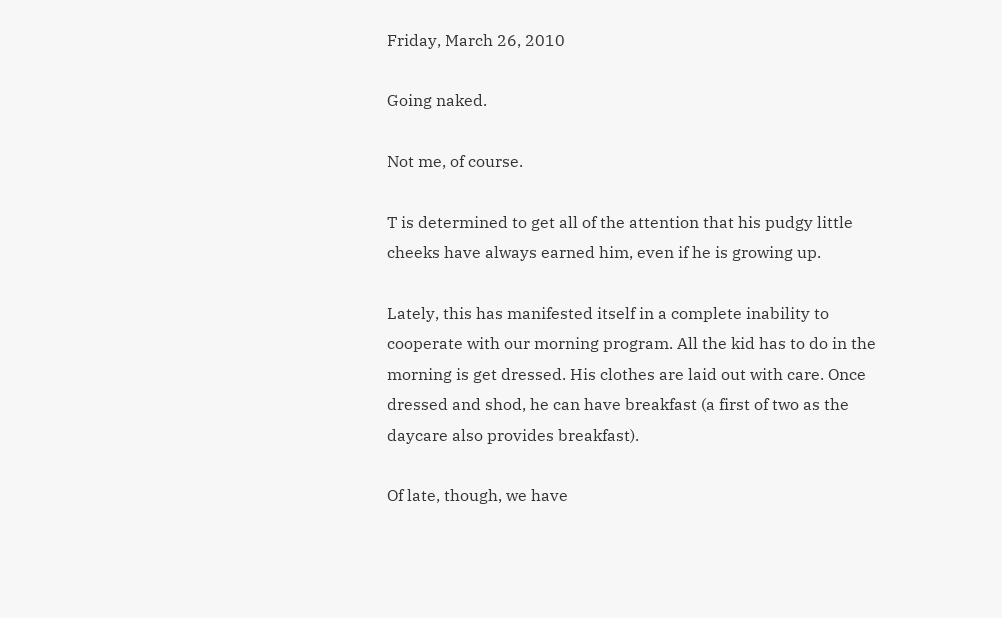Friday, March 26, 2010

Going naked.

Not me, of course.

T is determined to get all of the attention that his pudgy little cheeks have always earned him, even if he is growing up.

Lately, this has manifested itself in a complete inability to cooperate with our morning program. All the kid has to do in the morning is get dressed. His clothes are laid out with care. Once dressed and shod, he can have breakfast (a first of two as the daycare also provides breakfast).

Of late, though, we have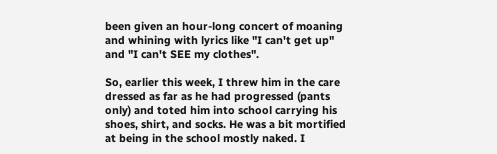been given an hour-long concert of moaning and whining with lyrics like "I can't get up" and "I can't SEE my clothes".

So, earlier this week, I threw him in the care dressed as far as he had progressed (pants only) and toted him into school carrying his shoes, shirt, and socks. He was a bit mortified at being in the school mostly naked. I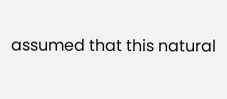assumed that this natural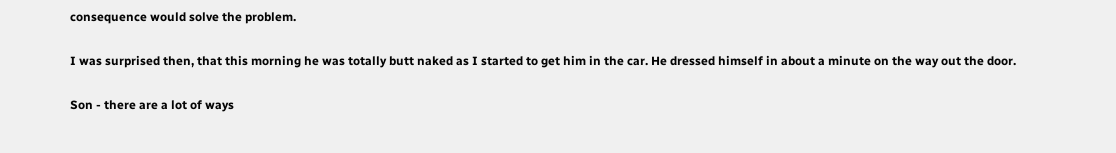consequence would solve the problem.

I was surprised then, that this morning he was totally butt naked as I started to get him in the car. He dressed himself in about a minute on the way out the door.

Son - there are a lot of ways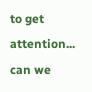to get attention... can we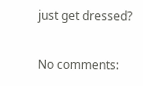just get dressed?

No comments: